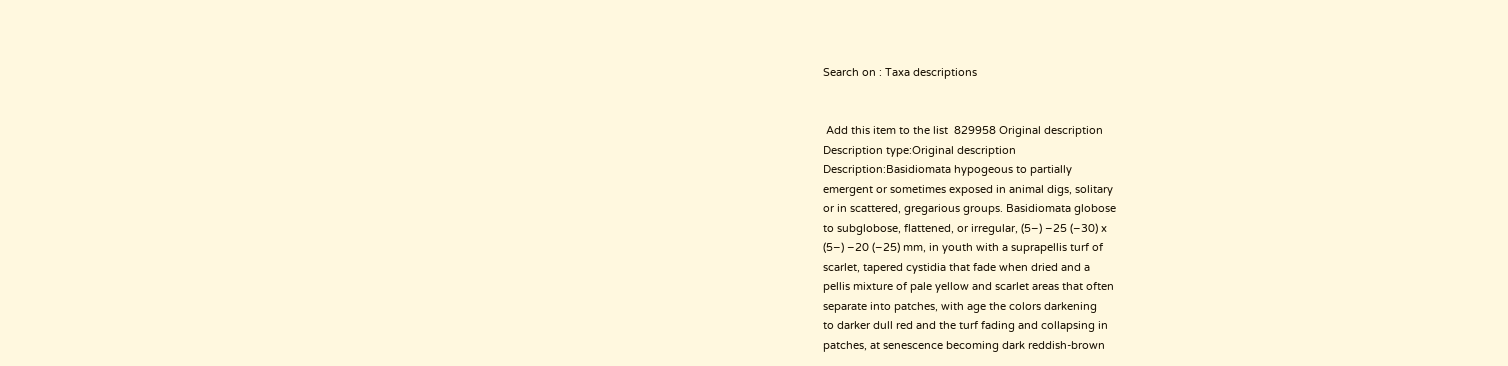Search on : Taxa descriptions


 Add this item to the list  829958 Original description
Description type:Original description
Description:Basidiomata hypogeous to partially
emergent or sometimes exposed in animal digs, solitary
or in scattered, gregarious groups. Basidiomata globose
to subglobose, flattened, or irregular, (5–) –25 (–30) x
(5–) –20 (–25) mm, in youth with a suprapellis turf of
scarlet, tapered cystidia that fade when dried and a
pellis mixture of pale yellow and scarlet areas that often
separate into patches, with age the colors darkening
to darker dull red and the turf fading and collapsing in
patches, at senescence becoming dark reddish-brown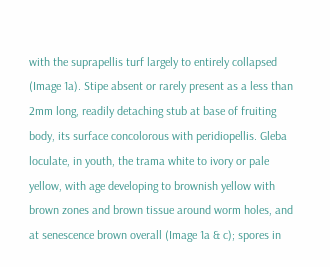with the suprapellis turf largely to entirely collapsed
(Image 1a). Stipe absent or rarely present as a less than
2mm long, readily detaching stub at base of fruiting
body, its surface concolorous with peridiopellis. Gleba
loculate, in youth, the trama white to ivory or pale
yellow, with age developing to brownish yellow with
brown zones and brown tissue around worm holes, and
at senescence brown overall (Image 1a & c); spores in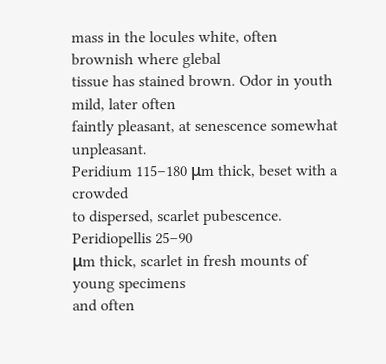mass in the locules white, often brownish where glebal
tissue has stained brown. Odor in youth mild, later often
faintly pleasant, at senescence somewhat unpleasant.
Peridium 115–180 μm thick, beset with a crowded
to dispersed, scarlet pubescence. Peridiopellis 25–90
μm thick, scarlet in fresh mounts of young specimens
and often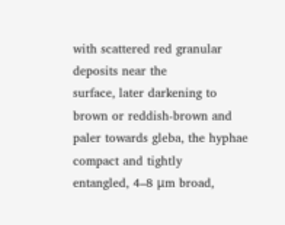with scattered red granular deposits near the
surface, later darkening to brown or reddish-brown and
paler towards gleba, the hyphae compact and tightly
entangled, 4–8 μm broad,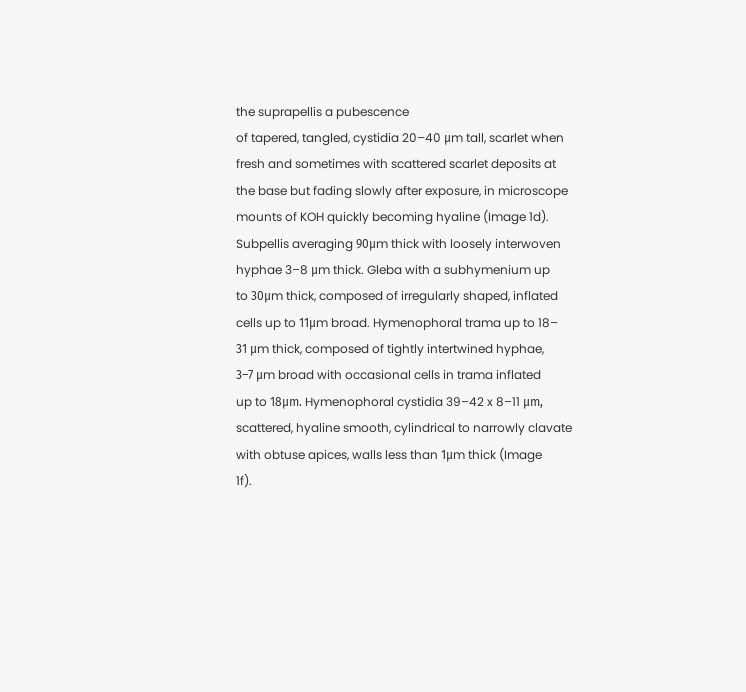the suprapellis a pubescence
of tapered, tangled, cystidia 20–40 μm tall, scarlet when
fresh and sometimes with scattered scarlet deposits at
the base but fading slowly after exposure, in microscope
mounts of KOH quickly becoming hyaline (Image 1d).
Subpellis averaging 90μm thick with loosely interwoven
hyphae 3–8 μm thick. Gleba with a subhymenium up
to 30μm thick, composed of irregularly shaped, inflated
cells up to 11μm broad. Hymenophoral trama up to 18–
31 μm thick, composed of tightly intertwined hyphae,
3–7 μm broad with occasional cells in trama inflated
up to 18μm. Hymenophoral cystidia 39–42 x 8–11 μm,
scattered, hyaline smooth, cylindrical to narrowly clavate
with obtuse apices, walls less than 1μm thick (Image
1f).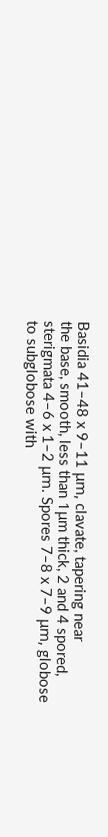Basidia 41–48 x 9–11 μm, clavate, tapering near
the base, smooth, less than 1μm thick, 2 and 4 spored,
sterigmata 4–6 x 1–2 μm. Spores 7–8 x 7–9 μm, globose
to subglobose with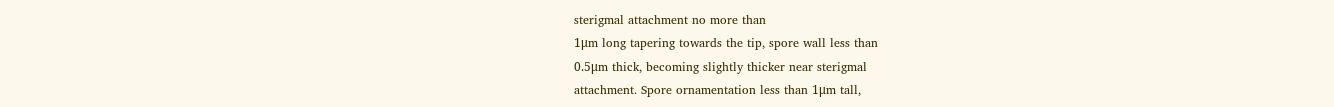sterigmal attachment no more than
1μm long tapering towards the tip, spore wall less than
0.5μm thick, becoming slightly thicker near sterigmal
attachment. Spore ornamentation less than 1μm tall,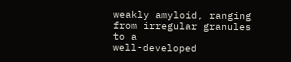weakly amyloid, ranging from irregular granules to a
well-developed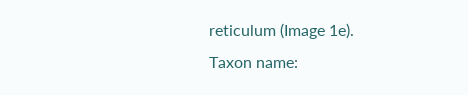reticulum (Image 1e).
Taxon name: